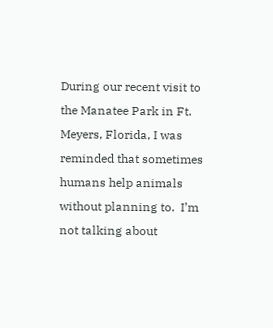During our recent visit to the Manatee Park in Ft. Meyers, Florida, I was reminded that sometimes humans help animals without planning to.  I’m not talking about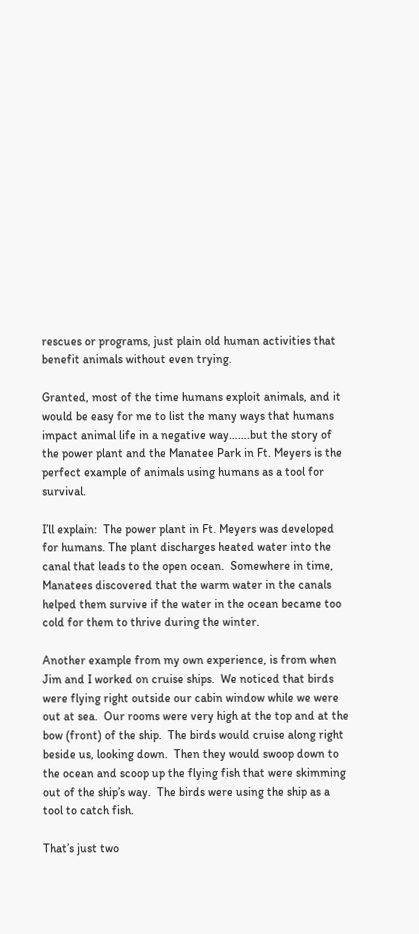rescues or programs, just plain old human activities that benefit animals without even trying.

Granted, most of the time humans exploit animals, and it would be easy for me to list the many ways that humans impact animal life in a negative way…….but the story of the power plant and the Manatee Park in Ft. Meyers is the perfect example of animals using humans as a tool for survival.

I’ll explain:  The power plant in Ft. Meyers was developed for humans. The plant discharges heated water into the canal that leads to the open ocean.  Somewhere in time, Manatees discovered that the warm water in the canals helped them survive if the water in the ocean became too cold for them to thrive during the winter.

Another example from my own experience, is from when Jim and I worked on cruise ships.  We noticed that birds were flying right outside our cabin window while we were out at sea.  Our rooms were very high at the top and at the bow (front) of the ship.  The birds would cruise along right beside us, looking down.  Then they would swoop down to the ocean and scoop up the flying fish that were skimming out of the ship’s way.  The birds were using the ship as a tool to catch fish.

That’s just two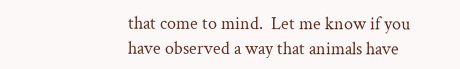that come to mind.  Let me know if you have observed a way that animals have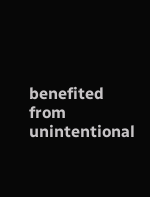benefited from unintentional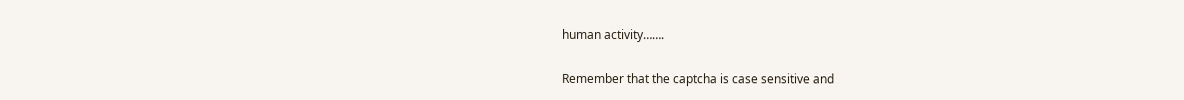human activity…….

Remember that the captcha is case sensitive and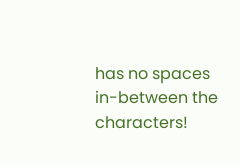has no spaces in-between the characters!